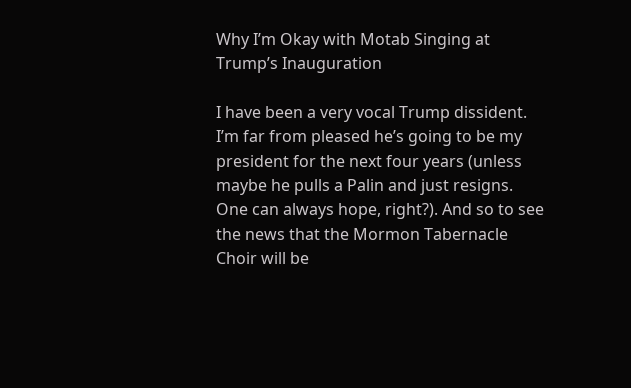Why I’m Okay with Motab Singing at Trump’s Inauguration

I have been a very vocal Trump dissident. I’m far from pleased he’s going to be my president for the next four years (unless maybe he pulls a Palin and just resigns. One can always hope, right?). And so to see the news that the Mormon Tabernacle Choir will be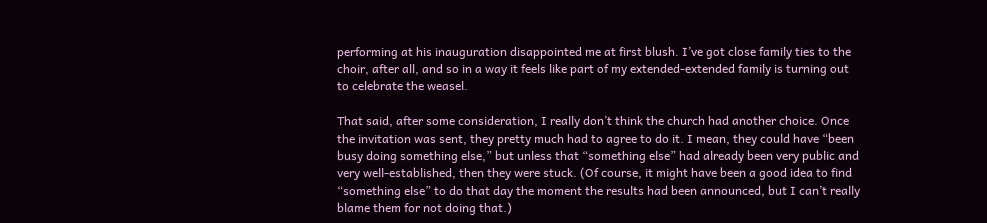performing at his inauguration disappointed me at first blush. I’ve got close family ties to the choir, after all, and so in a way it feels like part of my extended-extended family is turning out to celebrate the weasel.

That said, after some consideration, I really don’t think the church had another choice. Once the invitation was sent, they pretty much had to agree to do it. I mean, they could have “been busy doing something else,” but unless that “something else” had already been very public and very well-established, then they were stuck. (Of course, it might have been a good idea to find “something else” to do that day the moment the results had been announced, but I can’t really blame them for not doing that.)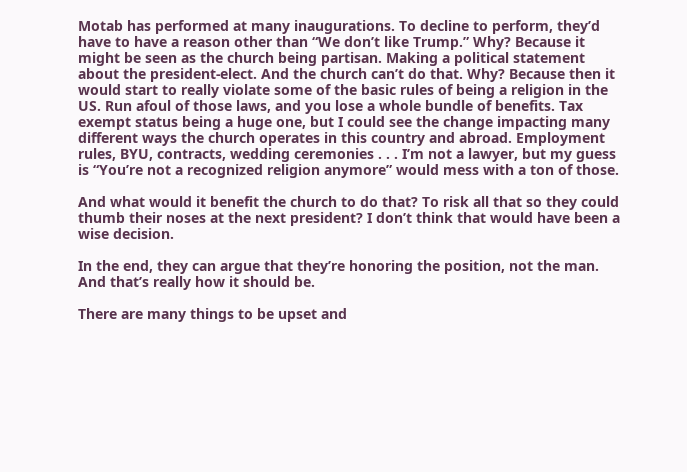Motab has performed at many inaugurations. To decline to perform, they’d have to have a reason other than “We don’t like Trump.” Why? Because it might be seen as the church being partisan. Making a political statement about the president-elect. And the church can’t do that. Why? Because then it would start to really violate some of the basic rules of being a religion in the US. Run afoul of those laws, and you lose a whole bundle of benefits. Tax exempt status being a huge one, but I could see the change impacting many different ways the church operates in this country and abroad. Employment rules, BYU, contracts, wedding ceremonies . . . I’m not a lawyer, but my guess is “You’re not a recognized religion anymore” would mess with a ton of those.

And what would it benefit the church to do that? To risk all that so they could thumb their noses at the next president? I don’t think that would have been a wise decision.

In the end, they can argue that they’re honoring the position, not the man. And that’s really how it should be.

There are many things to be upset and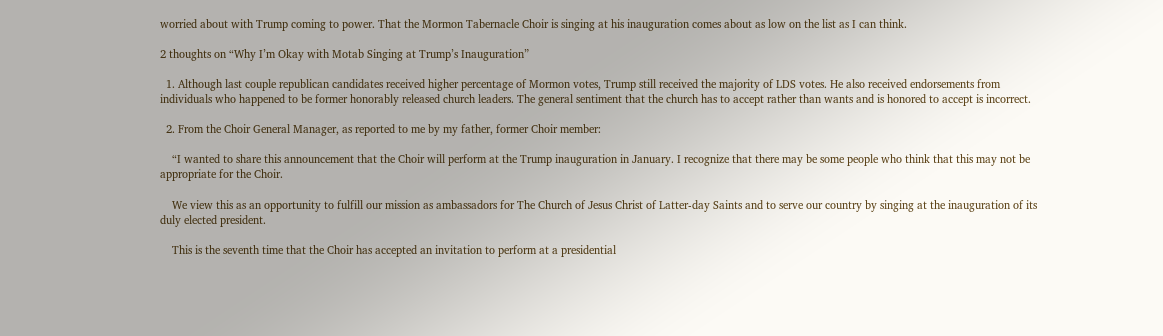worried about with Trump coming to power. That the Mormon Tabernacle Choir is singing at his inauguration comes about as low on the list as I can think.

2 thoughts on “Why I’m Okay with Motab Singing at Trump’s Inauguration”

  1. Although last couple republican candidates received higher percentage of Mormon votes, Trump still received the majority of LDS votes. He also received endorsements from individuals who happened to be former honorably released church leaders. The general sentiment that the church has to accept rather than wants and is honored to accept is incorrect.

  2. From the Choir General Manager, as reported to me by my father, former Choir member:

    “I wanted to share this announcement that the Choir will perform at the Trump inauguration in January. I recognize that there may be some people who think that this may not be appropriate for the Choir.

    We view this as an opportunity to fulfill our mission as ambassadors for The Church of Jesus Christ of Latter-day Saints and to serve our country by singing at the inauguration of its duly elected president.

    This is the seventh time that the Choir has accepted an invitation to perform at a presidential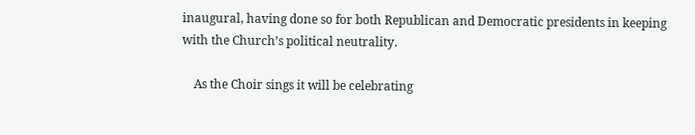inaugural, having done so for both Republican and Democratic presidents in keeping with the Church’s political neutrality.

    As the Choir sings it will be celebrating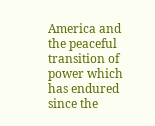America and the peaceful transition of power which has endured since the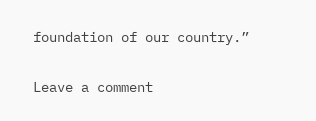foundation of our country.”

Leave a comment